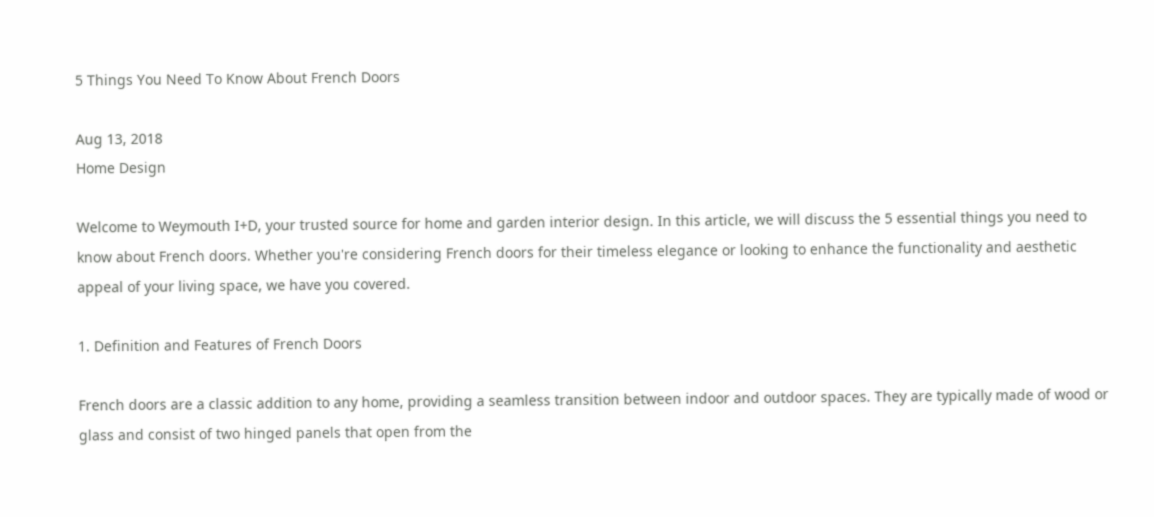5 Things You Need To Know About French Doors

Aug 13, 2018
Home Design

Welcome to Weymouth I+D, your trusted source for home and garden interior design. In this article, we will discuss the 5 essential things you need to know about French doors. Whether you're considering French doors for their timeless elegance or looking to enhance the functionality and aesthetic appeal of your living space, we have you covered.

1. Definition and Features of French Doors

French doors are a classic addition to any home, providing a seamless transition between indoor and outdoor spaces. They are typically made of wood or glass and consist of two hinged panels that open from the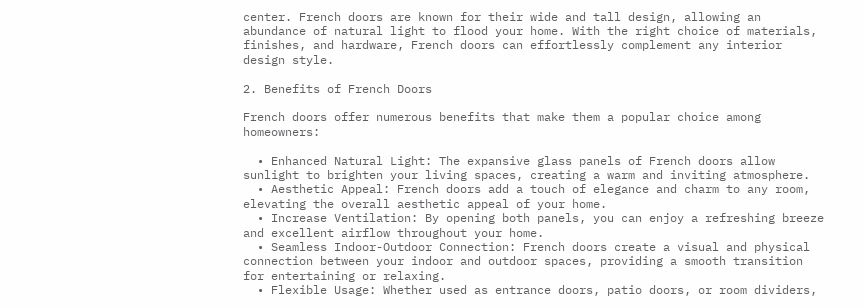center. French doors are known for their wide and tall design, allowing an abundance of natural light to flood your home. With the right choice of materials, finishes, and hardware, French doors can effortlessly complement any interior design style.

2. Benefits of French Doors

French doors offer numerous benefits that make them a popular choice among homeowners:

  • Enhanced Natural Light: The expansive glass panels of French doors allow sunlight to brighten your living spaces, creating a warm and inviting atmosphere.
  • Aesthetic Appeal: French doors add a touch of elegance and charm to any room, elevating the overall aesthetic appeal of your home.
  • Increase Ventilation: By opening both panels, you can enjoy a refreshing breeze and excellent airflow throughout your home.
  • Seamless Indoor-Outdoor Connection: French doors create a visual and physical connection between your indoor and outdoor spaces, providing a smooth transition for entertaining or relaxing.
  • Flexible Usage: Whether used as entrance doors, patio doors, or room dividers,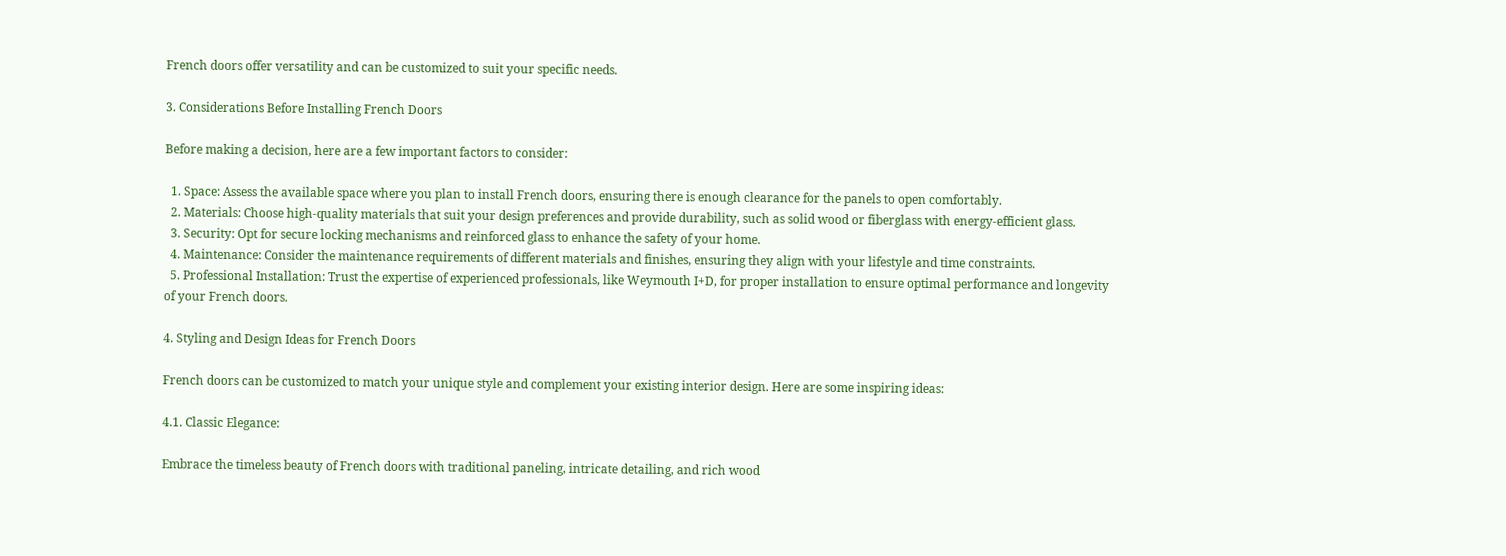French doors offer versatility and can be customized to suit your specific needs.

3. Considerations Before Installing French Doors

Before making a decision, here are a few important factors to consider:

  1. Space: Assess the available space where you plan to install French doors, ensuring there is enough clearance for the panels to open comfortably.
  2. Materials: Choose high-quality materials that suit your design preferences and provide durability, such as solid wood or fiberglass with energy-efficient glass.
  3. Security: Opt for secure locking mechanisms and reinforced glass to enhance the safety of your home.
  4. Maintenance: Consider the maintenance requirements of different materials and finishes, ensuring they align with your lifestyle and time constraints.
  5. Professional Installation: Trust the expertise of experienced professionals, like Weymouth I+D, for proper installation to ensure optimal performance and longevity of your French doors.

4. Styling and Design Ideas for French Doors

French doors can be customized to match your unique style and complement your existing interior design. Here are some inspiring ideas:

4.1. Classic Elegance:

Embrace the timeless beauty of French doors with traditional paneling, intricate detailing, and rich wood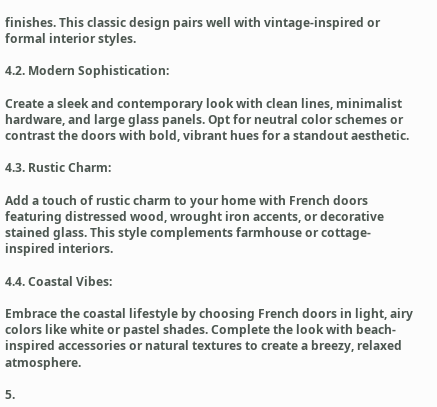finishes. This classic design pairs well with vintage-inspired or formal interior styles.

4.2. Modern Sophistication:

Create a sleek and contemporary look with clean lines, minimalist hardware, and large glass panels. Opt for neutral color schemes or contrast the doors with bold, vibrant hues for a standout aesthetic.

4.3. Rustic Charm:

Add a touch of rustic charm to your home with French doors featuring distressed wood, wrought iron accents, or decorative stained glass. This style complements farmhouse or cottage-inspired interiors.

4.4. Coastal Vibes:

Embrace the coastal lifestyle by choosing French doors in light, airy colors like white or pastel shades. Complete the look with beach-inspired accessories or natural textures to create a breezy, relaxed atmosphere.

5.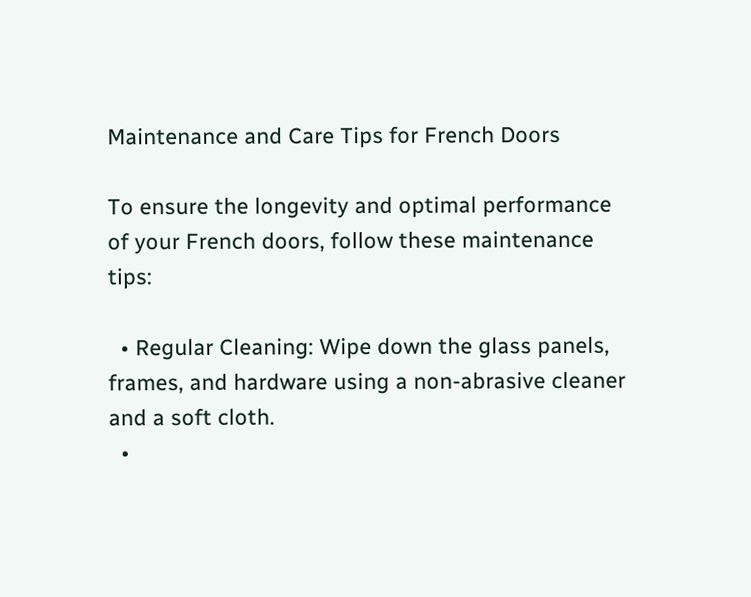Maintenance and Care Tips for French Doors

To ensure the longevity and optimal performance of your French doors, follow these maintenance tips:

  • Regular Cleaning: Wipe down the glass panels, frames, and hardware using a non-abrasive cleaner and a soft cloth.
  •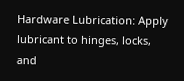Hardware Lubrication: Apply lubricant to hinges, locks, and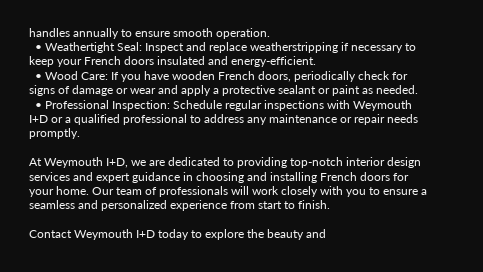handles annually to ensure smooth operation.
  • Weathertight Seal: Inspect and replace weatherstripping if necessary to keep your French doors insulated and energy-efficient.
  • Wood Care: If you have wooden French doors, periodically check for signs of damage or wear and apply a protective sealant or paint as needed.
  • Professional Inspection: Schedule regular inspections with Weymouth I+D or a qualified professional to address any maintenance or repair needs promptly.

At Weymouth I+D, we are dedicated to providing top-notch interior design services and expert guidance in choosing and installing French doors for your home. Our team of professionals will work closely with you to ensure a seamless and personalized experience from start to finish.

Contact Weymouth I+D today to explore the beauty and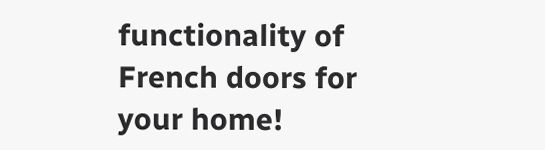functionality of French doors for your home!